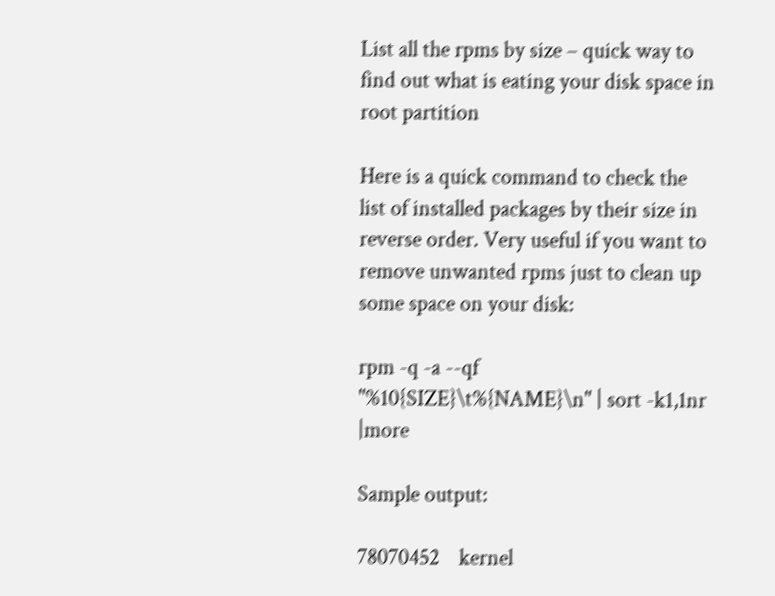List all the rpms by size – quick way to find out what is eating your disk space in root partition

Here is a quick command to check the list of installed packages by their size in reverse order. Very useful if you want to remove unwanted rpms just to clean up some space on your disk:

rpm -q -a --qf "%10{SIZE}\t%{NAME}\n" | sort -k1,1nr |more

Sample output:

78070452    kernel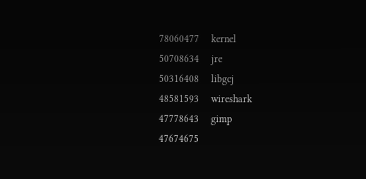78060477    kernel
50708634    jre
50316408    libgcj
48581593    wireshark
47778643    gimp
47674675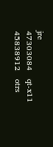jre
47303084    qt-x11
45838912    otrs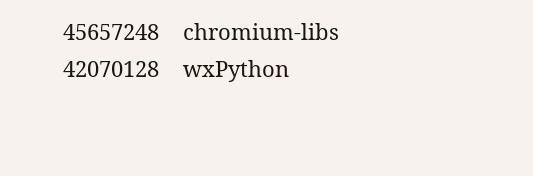45657248    chromium-libs
42070128    wxPython